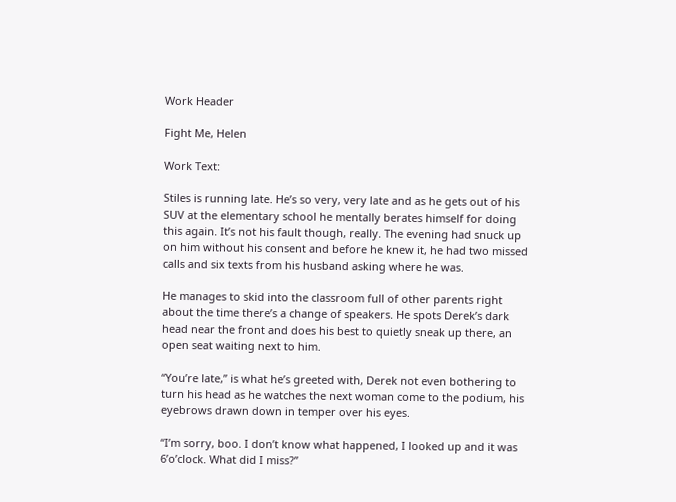Work Header

Fight Me, Helen

Work Text:

Stiles is running late. He’s so very, very late and as he gets out of his SUV at the elementary school he mentally berates himself for doing this again. It’s not his fault though, really. The evening had snuck up on him without his consent and before he knew it, he had two missed calls and six texts from his husband asking where he was.

He manages to skid into the classroom full of other parents right about the time there’s a change of speakers. He spots Derek’s dark head near the front and does his best to quietly sneak up there, an open seat waiting next to him.

“You’re late,” is what he’s greeted with, Derek not even bothering to turn his head as he watches the next woman come to the podium, his eyebrows drawn down in temper over his eyes.

“I’m sorry, boo. I don’t know what happened, I looked up and it was 6’o’clock. What did I miss?”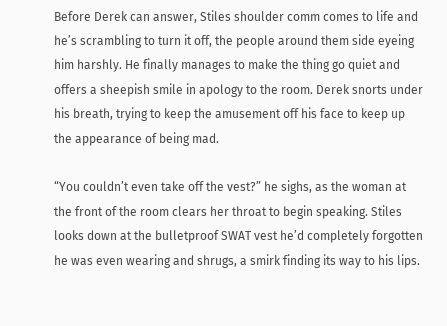Before Derek can answer, Stiles shoulder comm comes to life and he’s scrambling to turn it off, the people around them side eyeing him harshly. He finally manages to make the thing go quiet and offers a sheepish smile in apology to the room. Derek snorts under his breath, trying to keep the amusement off his face to keep up the appearance of being mad.

“You couldn’t even take off the vest?” he sighs, as the woman at the front of the room clears her throat to begin speaking. Stiles looks down at the bulletproof SWAT vest he’d completely forgotten he was even wearing and shrugs, a smirk finding its way to his lips.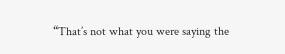“That’s not what you were saying the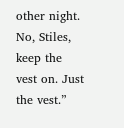other night. No, Stiles, keep the vest on. Just the vest.”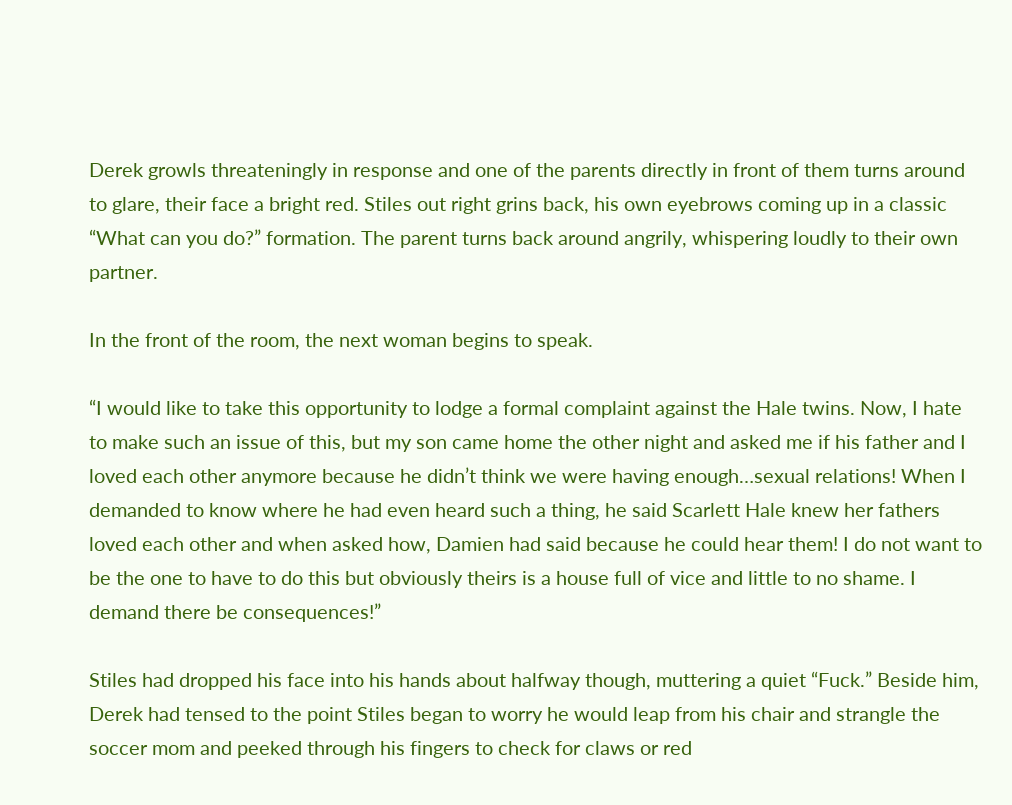Derek growls threateningly in response and one of the parents directly in front of them turns around to glare, their face a bright red. Stiles out right grins back, his own eyebrows coming up in a classic “What can you do?” formation. The parent turns back around angrily, whispering loudly to their own partner.

In the front of the room, the next woman begins to speak.

“I would like to take this opportunity to lodge a formal complaint against the Hale twins. Now, I hate to make such an issue of this, but my son came home the other night and asked me if his father and I loved each other anymore because he didn’t think we were having enough…sexual relations! When I demanded to know where he had even heard such a thing, he said Scarlett Hale knew her fathers loved each other and when asked how, Damien had said because he could hear them! I do not want to be the one to have to do this but obviously theirs is a house full of vice and little to no shame. I demand there be consequences!”

Stiles had dropped his face into his hands about halfway though, muttering a quiet “Fuck.” Beside him, Derek had tensed to the point Stiles began to worry he would leap from his chair and strangle the soccer mom and peeked through his fingers to check for claws or red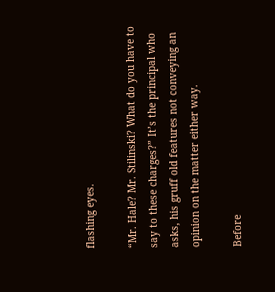flashing eyes.

“Mr. Hale? Mr. Stilinski? What do you have to say to these charges?” It’s the principal who asks, his gruff old features not conveying an opinion on the matter either way.

Before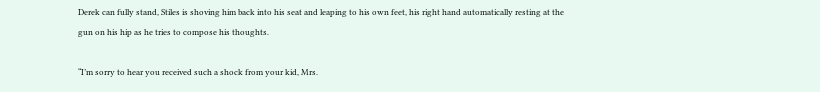Derek can fully stand, Stiles is shoving him back into his seat and leaping to his own feet, his right hand automatically resting at the gun on his hip as he tries to compose his thoughts.

“I’m sorry to hear you received such a shock from your kid, Mrs.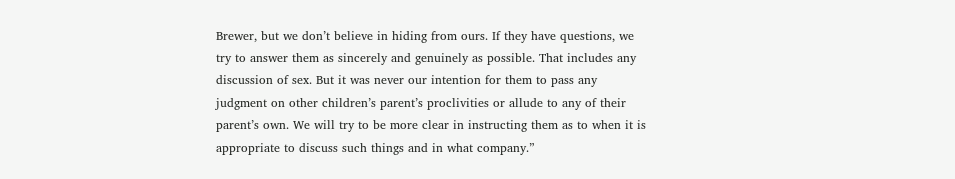Brewer, but we don’t believe in hiding from ours. If they have questions, we try to answer them as sincerely and genuinely as possible. That includes any discussion of sex. But it was never our intention for them to pass any judgment on other children’s parent’s proclivities or allude to any of their parent’s own. We will try to be more clear in instructing them as to when it is appropriate to discuss such things and in what company.”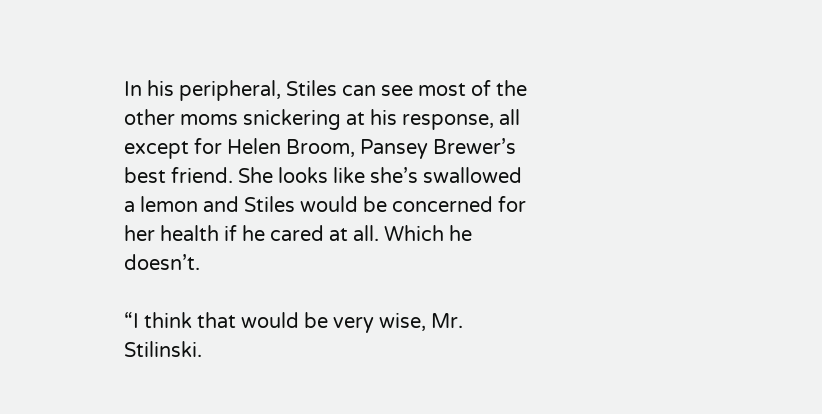In his peripheral, Stiles can see most of the other moms snickering at his response, all except for Helen Broom, Pansey Brewer’s best friend. She looks like she’s swallowed a lemon and Stiles would be concerned for her health if he cared at all. Which he doesn’t.

“I think that would be very wise, Mr. Stilinski.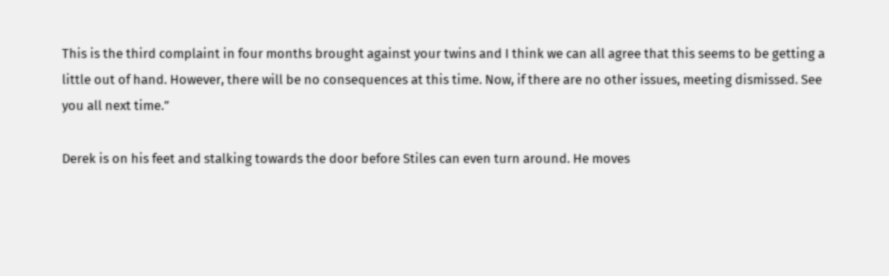This is the third complaint in four months brought against your twins and I think we can all agree that this seems to be getting a little out of hand. However, there will be no consequences at this time. Now, if there are no other issues, meeting dismissed. See you all next time.”

Derek is on his feet and stalking towards the door before Stiles can even turn around. He moves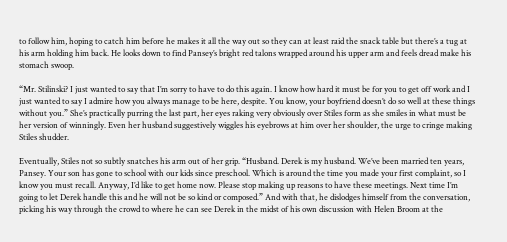to follow him, hoping to catch him before he makes it all the way out so they can at least raid the snack table but there’s a tug at his arm holding him back. He looks down to find Pansey’s bright red talons wrapped around his upper arm and feels dread make his stomach swoop.

“Mr. Stilinski? I just wanted to say that I’m sorry to have to do this again. I know how hard it must be for you to get off work and I just wanted to say I admire how you always manage to be here, despite. You know, your boyfriend doesn’t do so well at these things without you.” She’s practically purring the last part, her eyes raking very obviously over Stiles form as she smiles in what must be her version of winningly. Even her husband suggestively wiggles his eyebrows at him over her shoulder, the urge to cringe making Stiles shudder.

Eventually, Stiles not so subtly snatches his arm out of her grip. “Husband. Derek is my husband. We’ve been married ten years, Pansey. Your son has gone to school with our kids since preschool. Which is around the time you made your first complaint, so I know you must recall. Anyway, I’d like to get home now. Please stop making up reasons to have these meetings. Next time I’m going to let Derek handle this and he will not be so kind or composed.” And with that, he dislodges himself from the conversation, picking his way through the crowd to where he can see Derek in the midst of his own discussion with Helen Broom at the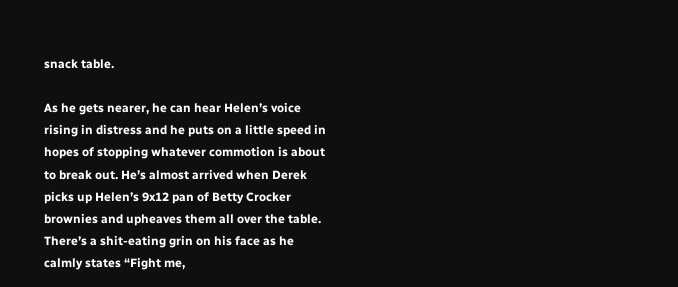snack table.

As he gets nearer, he can hear Helen’s voice rising in distress and he puts on a little speed in hopes of stopping whatever commotion is about to break out. He’s almost arrived when Derek picks up Helen’s 9x12 pan of Betty Crocker brownies and upheaves them all over the table. There’s a shit-eating grin on his face as he calmly states “Fight me,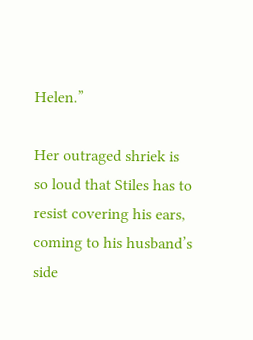Helen.”

Her outraged shriek is so loud that Stiles has to resist covering his ears, coming to his husband’s side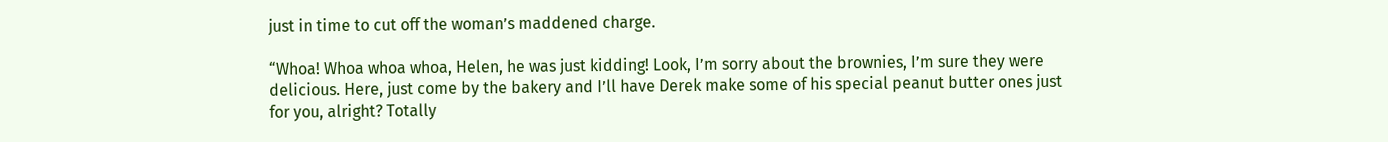just in time to cut off the woman’s maddened charge.

“Whoa! Whoa whoa whoa, Helen, he was just kidding! Look, I’m sorry about the brownies, I’m sure they were delicious. Here, just come by the bakery and I’ll have Derek make some of his special peanut butter ones just for you, alright? Totally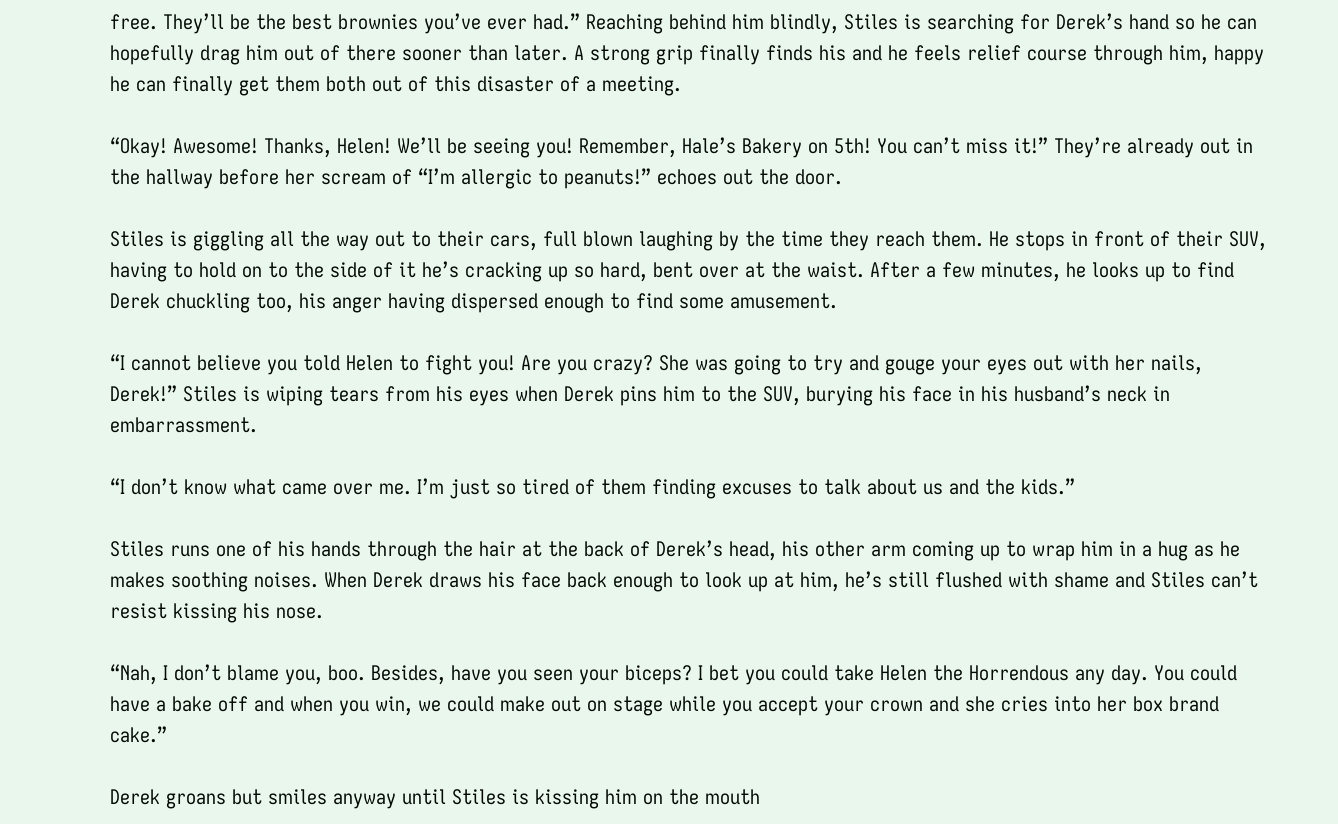free. They’ll be the best brownies you’ve ever had.” Reaching behind him blindly, Stiles is searching for Derek’s hand so he can hopefully drag him out of there sooner than later. A strong grip finally finds his and he feels relief course through him, happy he can finally get them both out of this disaster of a meeting.

“Okay! Awesome! Thanks, Helen! We’ll be seeing you! Remember, Hale’s Bakery on 5th! You can’t miss it!” They’re already out in the hallway before her scream of “I’m allergic to peanuts!” echoes out the door.

Stiles is giggling all the way out to their cars, full blown laughing by the time they reach them. He stops in front of their SUV, having to hold on to the side of it he’s cracking up so hard, bent over at the waist. After a few minutes, he looks up to find Derek chuckling too, his anger having dispersed enough to find some amusement.

“I cannot believe you told Helen to fight you! Are you crazy? She was going to try and gouge your eyes out with her nails, Derek!” Stiles is wiping tears from his eyes when Derek pins him to the SUV, burying his face in his husband’s neck in embarrassment.

“I don’t know what came over me. I’m just so tired of them finding excuses to talk about us and the kids.”

Stiles runs one of his hands through the hair at the back of Derek’s head, his other arm coming up to wrap him in a hug as he makes soothing noises. When Derek draws his face back enough to look up at him, he’s still flushed with shame and Stiles can’t resist kissing his nose.

“Nah, I don’t blame you, boo. Besides, have you seen your biceps? I bet you could take Helen the Horrendous any day. You could have a bake off and when you win, we could make out on stage while you accept your crown and she cries into her box brand cake.”

Derek groans but smiles anyway until Stiles is kissing him on the mouth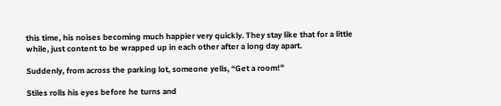this time, his noises becoming much happier very quickly. They stay like that for a little while, just content to be wrapped up in each other after a long day apart.

Suddenly, from across the parking lot, someone yells, “Get a room!”

Stiles rolls his eyes before he turns and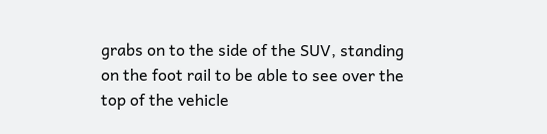grabs on to the side of the SUV, standing on the foot rail to be able to see over the top of the vehicle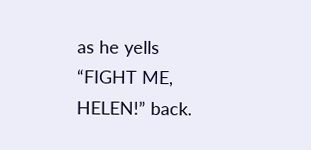as he yells “FIGHT ME, HELEN!” back.